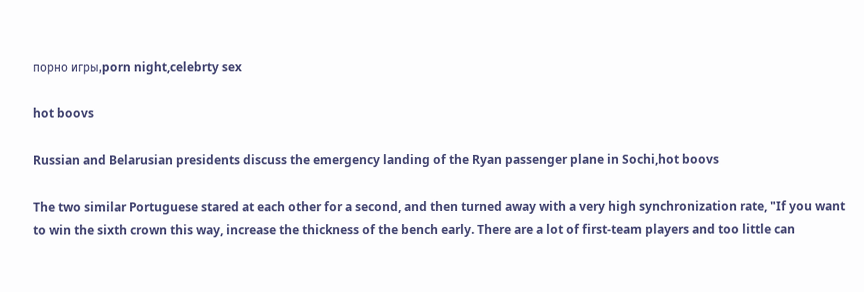порно игры,porn night,celebrty sex

hot boovs

Russian and Belarusian presidents discuss the emergency landing of the Ryan passenger plane in Sochi,hot boovs

The two similar Portuguese stared at each other for a second, and then turned away with a very high synchronization rate, "If you want to win the sixth crown this way, increase the thickness of the bench early. There are a lot of first-team players and too little can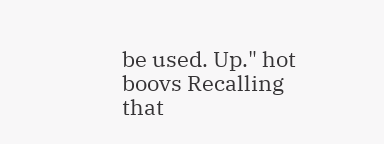be used. Up." hot boovs Recalling that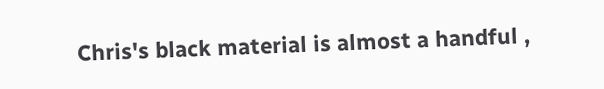Chris's black material is almost a handful ,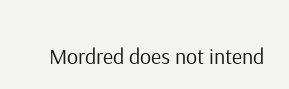Mordred does not intend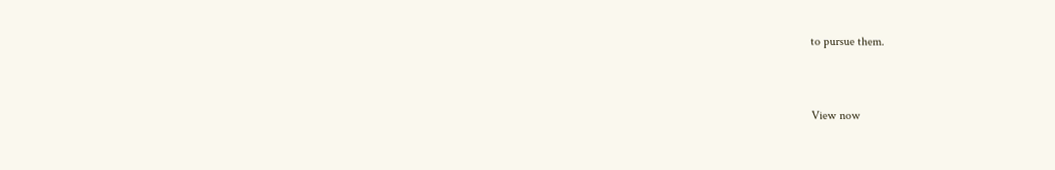to pursue them.


View now